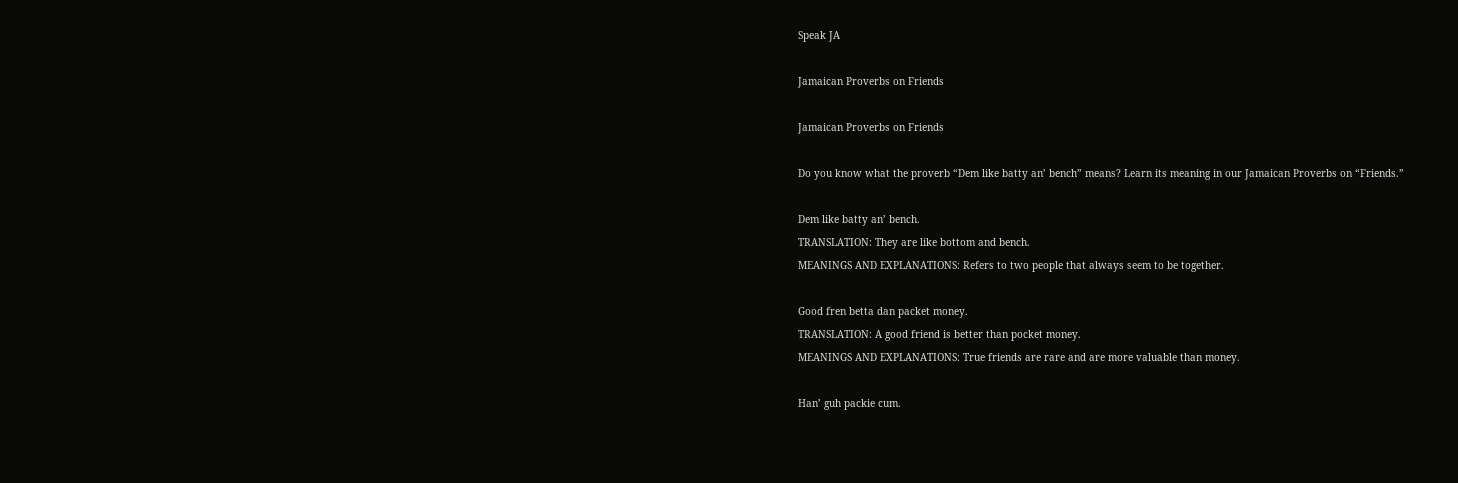Speak JA

Jamaican Proverbs on Friends

Jamaican Proverbs on Friends

Do you know what the proverb “Dem like batty an’ bench” means? Learn its meaning in our Jamaican Proverbs on “Friends.”

Dem like batty an’ bench.
TRANSLATION: They are like bottom and bench.
MEANINGS AND EXPLANATIONS: Refers to two people that always seem to be together.

Good fren betta dan packet money.
TRANSLATION: A good friend is better than pocket money.
MEANINGS AND EXPLANATIONS: True friends are rare and are more valuable than money.

Han’ guh packie cum.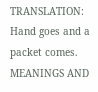TRANSLATION: Hand goes and a packet comes.
MEANINGS AND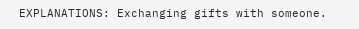EXPLANATIONS: Exchanging gifts with someone.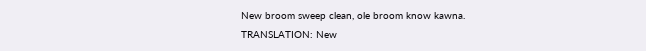New broom sweep clean, ole broom know kawna.
TRANSLATION: New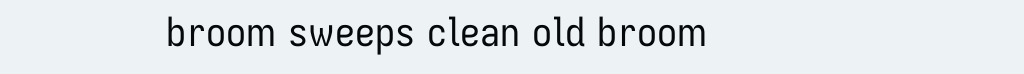broom sweeps clean old broom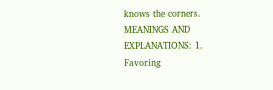knows the corners.
MEANINGS AND EXPLANATIONS: 1. Favoring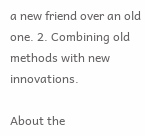a new friend over an old one. 2. Combining old methods with new innovations.

About the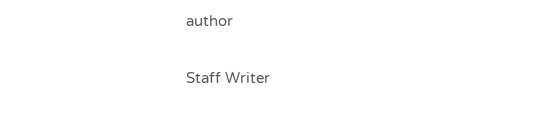author

Staff Writer